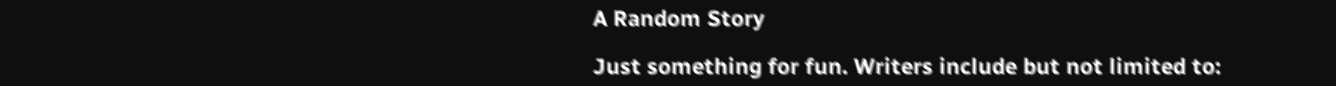A Random Story

Just something for fun. Writers include but not limited to: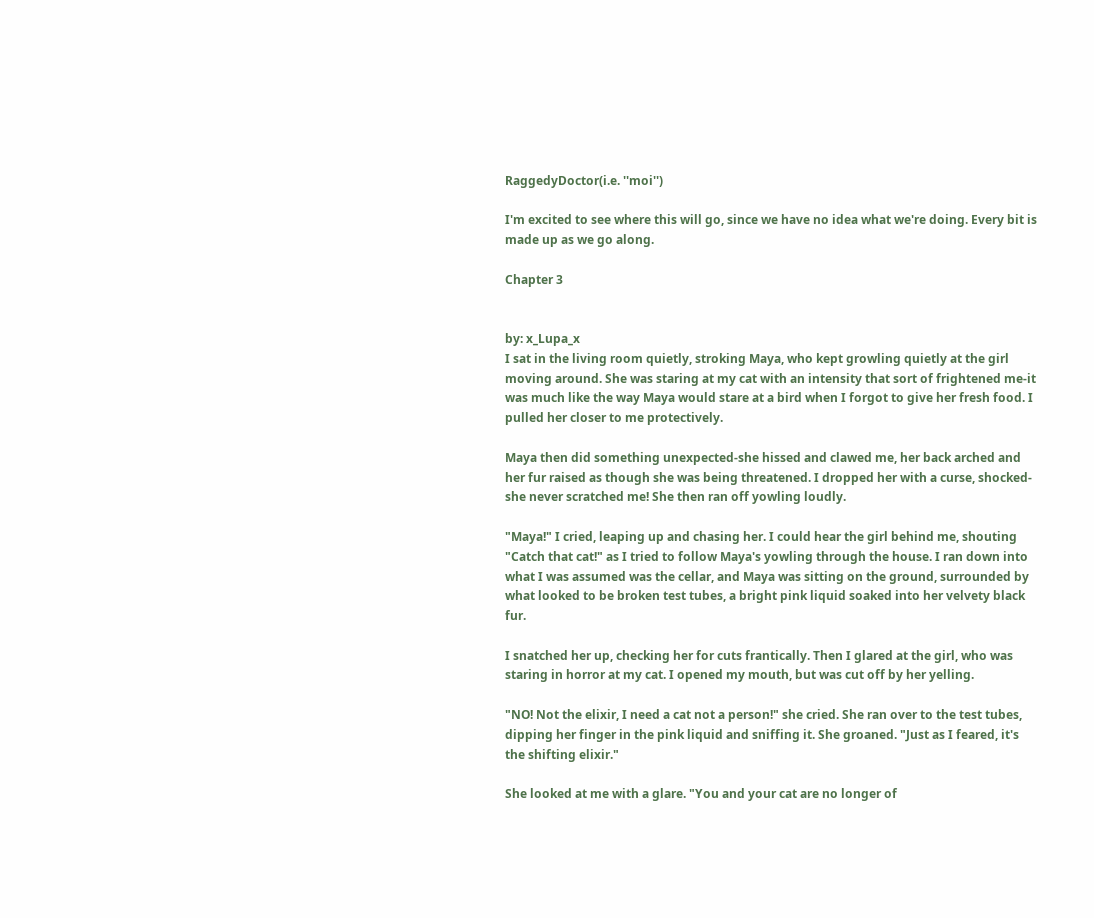RaggedyDoctor(i.e. ''moi'')

I'm excited to see where this will go, since we have no idea what we're doing. Every bit is made up as we go along.

Chapter 3


by: x_Lupa_x
I sat in the living room quietly, stroking Maya, who kept growling quietly at the girl moving around. She was staring at my cat with an intensity that sort of frightened me-it was much like the way Maya would stare at a bird when I forgot to give her fresh food. I pulled her closer to me protectively.

Maya then did something unexpected-she hissed and clawed me, her back arched and her fur raised as though she was being threatened. I dropped her with a curse, shocked-she never scratched me! She then ran off yowling loudly.

"Maya!" I cried, leaping up and chasing her. I could hear the girl behind me, shouting "Catch that cat!" as I tried to follow Maya's yowling through the house. I ran down into what I was assumed was the cellar, and Maya was sitting on the ground, surrounded by what looked to be broken test tubes, a bright pink liquid soaked into her velvety black fur.

I snatched her up, checking her for cuts frantically. Then I glared at the girl, who was staring in horror at my cat. I opened my mouth, but was cut off by her yelling.

"NO! Not the elixir, I need a cat not a person!" she cried. She ran over to the test tubes, dipping her finger in the pink liquid and sniffing it. She groaned. "Just as I feared, it's the shifting elixir."

She looked at me with a glare. "You and your cat are no longer of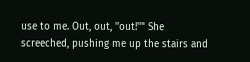use to me. Out, out, ''out!''" She screeched, pushing me up the stairs and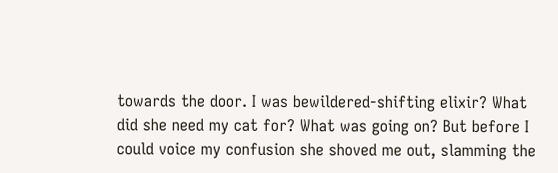towards the door. I was bewildered-shifting elixir? What did she need my cat for? What was going on? But before I could voice my confusion she shoved me out, slamming the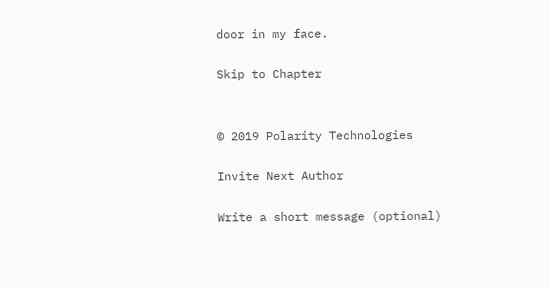door in my face.

Skip to Chapter


© 2019 Polarity Technologies

Invite Next Author

Write a short message (optional)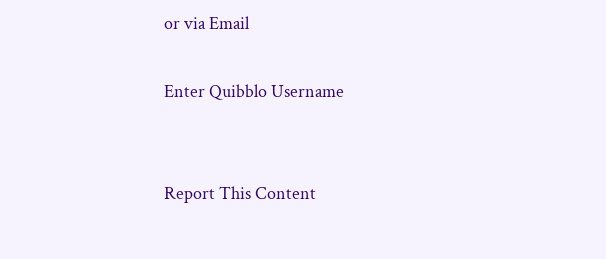or via Email

Enter Quibblo Username


Report This Content